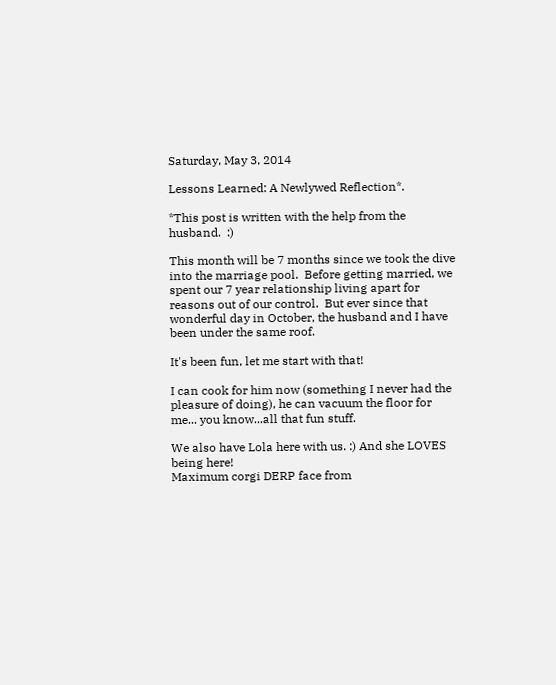Saturday, May 3, 2014

Lessons Learned: A Newlywed Reflection*.

*This post is written with the help from the husband.  :)

This month will be 7 months since we took the dive into the marriage pool.  Before getting married, we spent our 7 year relationship living apart for reasons out of our control.  But ever since that wonderful day in October, the husband and I have been under the same roof.

It's been fun, let me start with that!

I can cook for him now (something I never had the pleasure of doing), he can vacuum the floor for me... you know...all that fun stuff.

We also have Lola here with us. :) And she LOVES being here!
Maximum corgi DERP face from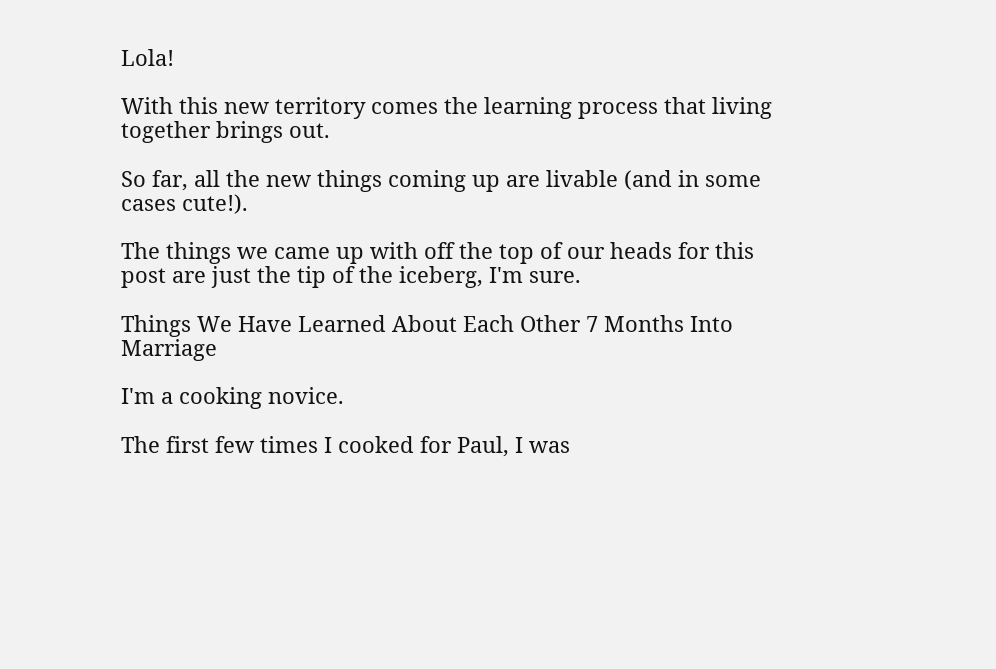Lola!

With this new territory comes the learning process that living together brings out.

So far, all the new things coming up are livable (and in some cases cute!).

The things we came up with off the top of our heads for this post are just the tip of the iceberg, I'm sure.

Things We Have Learned About Each Other 7 Months Into Marriage

I'm a cooking novice.

The first few times I cooked for Paul, I was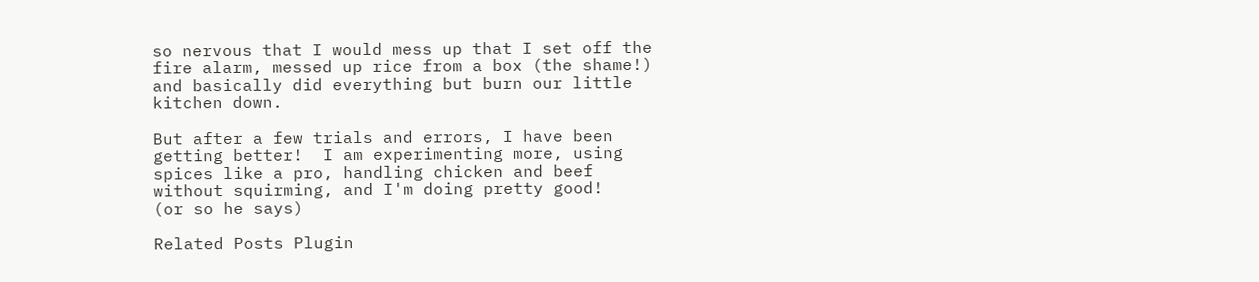so nervous that I would mess up that I set off the fire alarm, messed up rice from a box (the shame!) and basically did everything but burn our little kitchen down.

But after a few trials and errors, I have been getting better!  I am experimenting more, using spices like a pro, handling chicken and beef without squirming, and I'm doing pretty good!
(or so he says)

Related Posts Plugin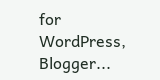for WordPress, Blogger...